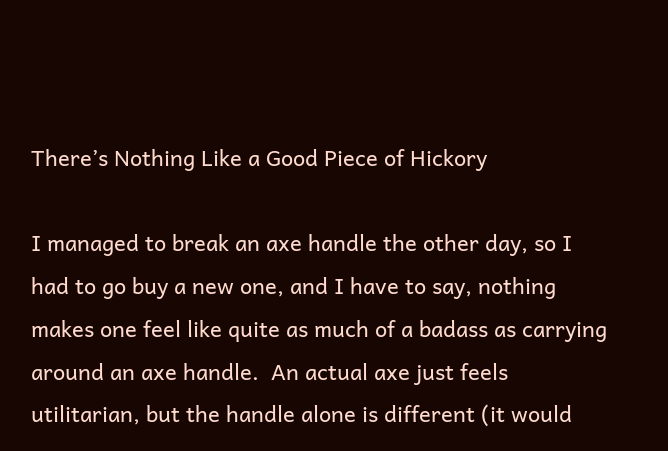There’s Nothing Like a Good Piece of Hickory

I managed to break an axe handle the other day, so I had to go buy a new one, and I have to say, nothing makes one feel like quite as much of a badass as carrying around an axe handle.  An actual axe just feels utilitarian, but the handle alone is different (it would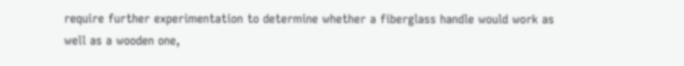require further experimentation to determine whether a fiberglass handle would work as well as a wooden one,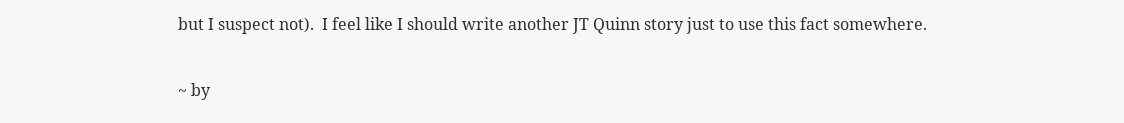but I suspect not).  I feel like I should write another JT Quinn story just to use this fact somewhere.

~ by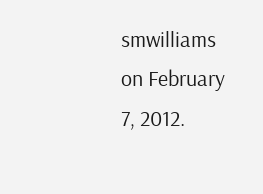smwilliams on February 7, 2012.